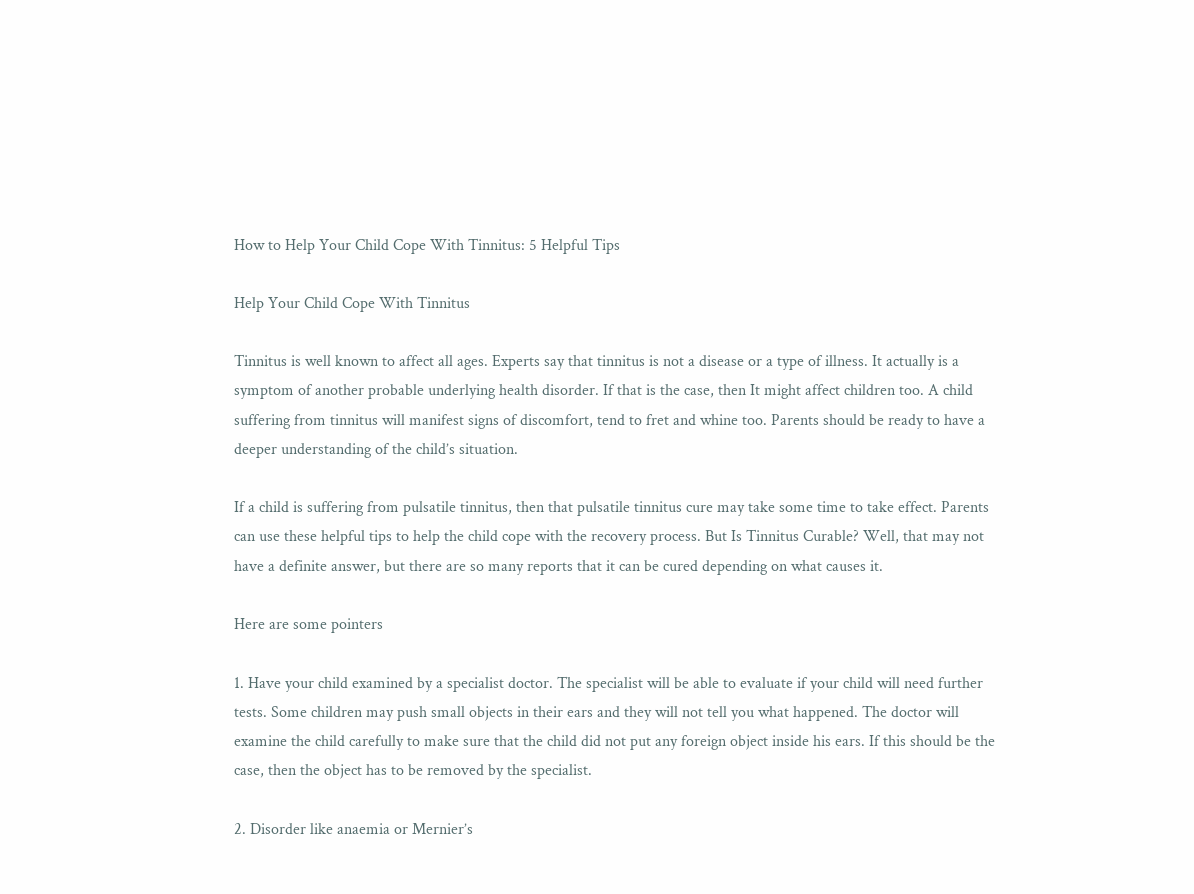How to Help Your Child Cope With Tinnitus: 5 Helpful Tips

Help Your Child Cope With Tinnitus

Tinnitus is well known to affect all ages. Experts say that tinnitus is not a disease or a type of illness. It actually is a symptom of another probable underlying health disorder. If that is the case, then It might affect children too. A child suffering from tinnitus will manifest signs of discomfort, tend to fret and whine too. Parents should be ready to have a deeper understanding of the child’s situation.

If a child is suffering from pulsatile tinnitus, then that pulsatile tinnitus cure may take some time to take effect. Parents can use these helpful tips to help the child cope with the recovery process. But Is Tinnitus Curable? Well, that may not have a definite answer, but there are so many reports that it can be cured depending on what causes it.

Here are some pointers

1. Have your child examined by a specialist doctor. The specialist will be able to evaluate if your child will need further tests. Some children may push small objects in their ears and they will not tell you what happened. The doctor will examine the child carefully to make sure that the child did not put any foreign object inside his ears. If this should be the case, then the object has to be removed by the specialist.

2. Disorder like anaemia or Mernier’s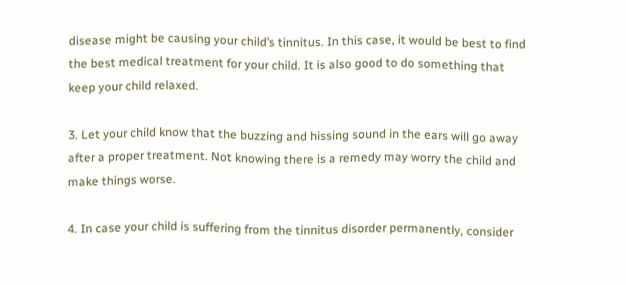disease might be causing your child’s tinnitus. In this case, it would be best to find the best medical treatment for your child. It is also good to do something that keep your child relaxed.

3. Let your child know that the buzzing and hissing sound in the ears will go away after a proper treatment. Not knowing there is a remedy may worry the child and make things worse.

4. In case your child is suffering from the tinnitus disorder permanently, consider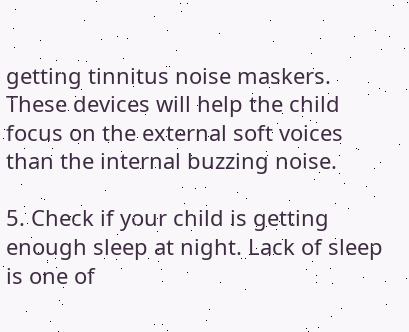getting tinnitus noise maskers. These devices will help the child focus on the external soft voices than the internal buzzing noise.

5. Check if your child is getting enough sleep at night. Lack of sleep is one of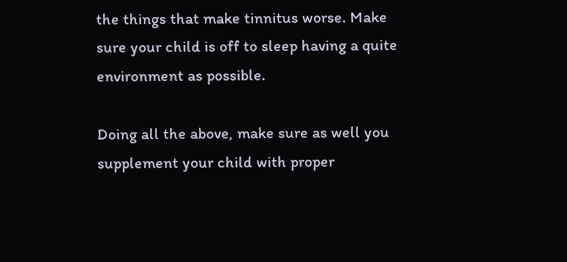the things that make tinnitus worse. Make sure your child is off to sleep having a quite environment as possible.

Doing all the above, make sure as well you supplement your child with proper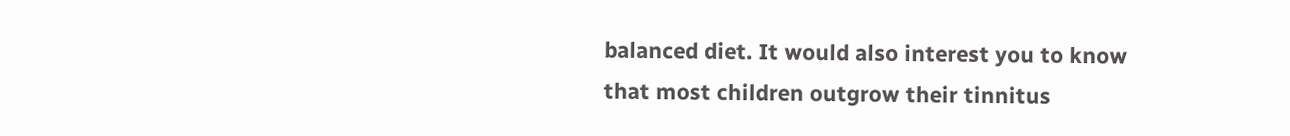balanced diet. It would also interest you to know that most children outgrow their tinnitus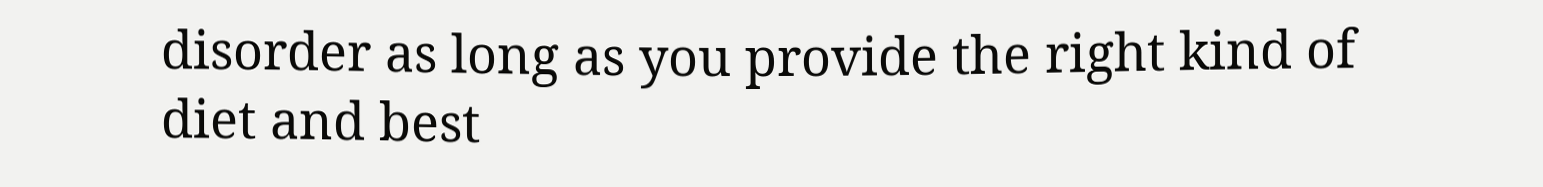disorder as long as you provide the right kind of diet and best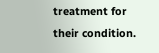treatment for their condition.